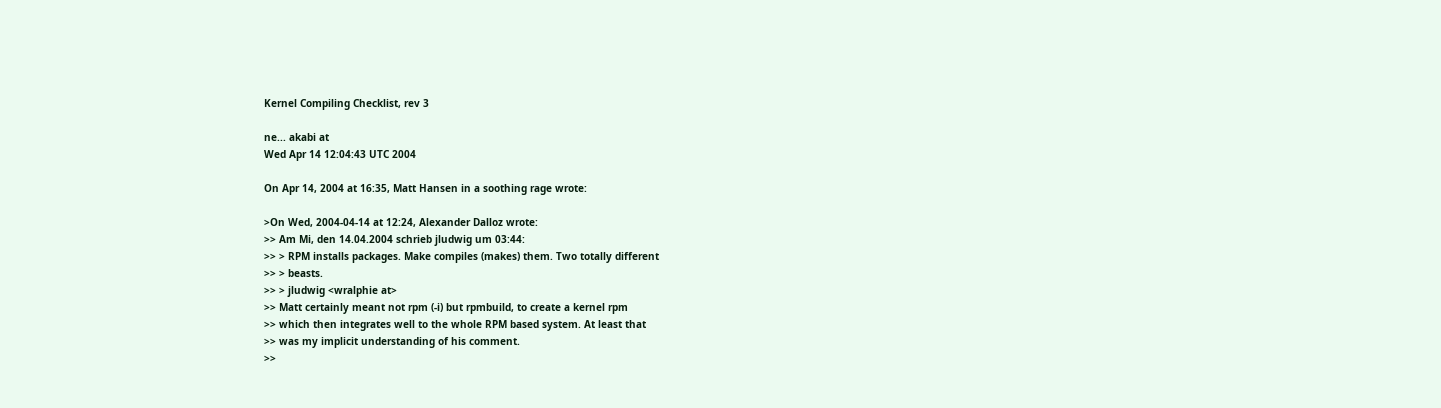Kernel Compiling Checklist, rev 3

ne... akabi at
Wed Apr 14 12:04:43 UTC 2004

On Apr 14, 2004 at 16:35, Matt Hansen in a soothing rage wrote:

>On Wed, 2004-04-14 at 12:24, Alexander Dalloz wrote:
>> Am Mi, den 14.04.2004 schrieb jludwig um 03:44:
>> > RPM installs packages. Make compiles (makes) them. Two totally different
>> > beasts.
>> > jludwig <wralphie at>
>> Matt certainly meant not rpm (-i) but rpmbuild, to create a kernel rpm
>> which then integrates well to the whole RPM based system. At least that
>> was my implicit understanding of his comment.
>>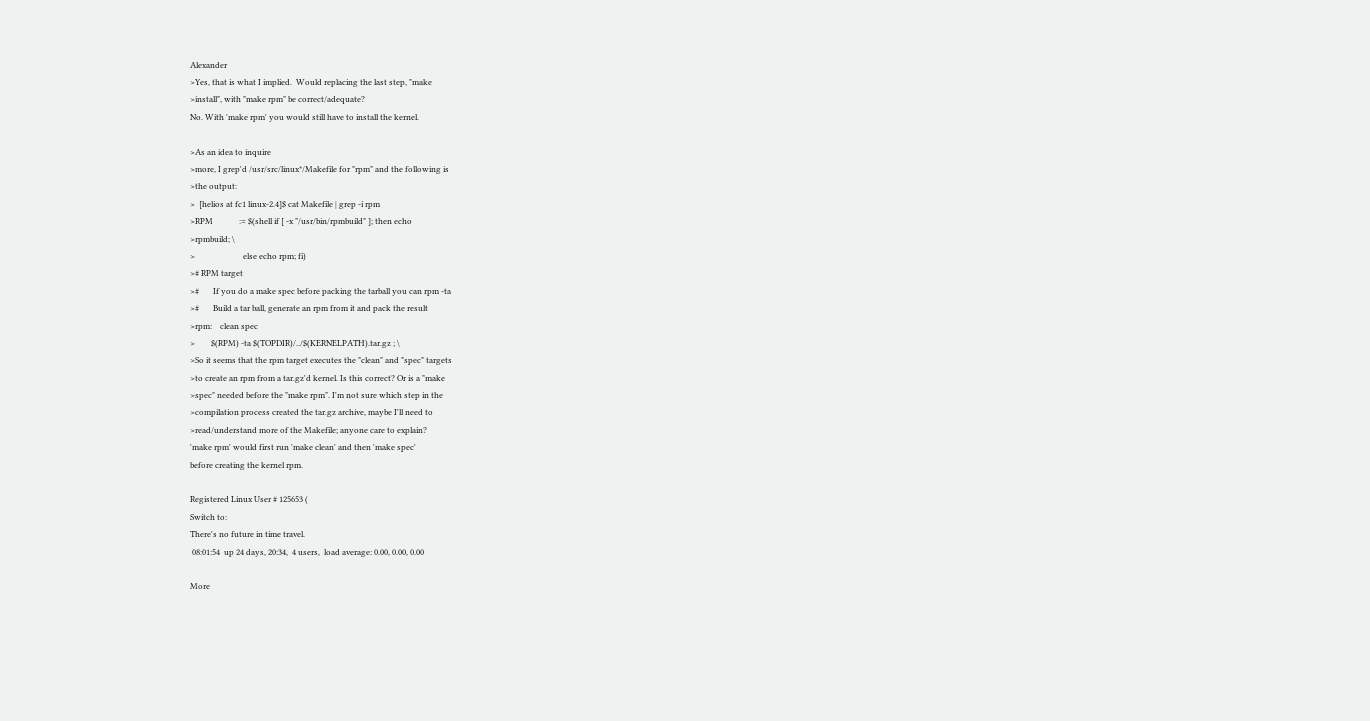Alexander
>Yes, that is what I implied.  Would replacing the last step, "make
>install", with "make rpm" be correct/adequate?
No. With 'make rpm' you would still have to install the kernel.

>As an idea to inquire
>more, I grep'd /usr/src/linux*/Makefile for "rpm" and the following is
>the output:
>  [helios at fc1 linux-2.4]$ cat Makefile | grep -i rpm
>RPM             := $(shell if [ -x "/usr/bin/rpmbuild" ]; then echo
>rpmbuild; \
>                        else echo rpm; fi)
># RPM target
>#       If you do a make spec before packing the tarball you can rpm -ta
>#       Build a tar ball, generate an rpm from it and pack the result
>rpm:    clean spec
>        $(RPM) -ta $(TOPDIR)/../$(KERNELPATH).tar.gz ; \
>So it seems that the rpm target executes the "clean" and "spec" targets
>to create an rpm from a tar.gz'd kernel. Is this correct? Or is a "make
>spec" needed before the "make rpm". I'm not sure which step in the
>compilation process created the tar.gz archive, maybe I'll need to
>read/understand more of the Makefile; anyone care to explain?
'make rpm' would first run 'make clean' and then 'make spec'
before creating the kernel rpm.

Registered Linux User # 125653 (
Switch to:
There's no future in time travel.
 08:01:54  up 24 days, 20:34,  4 users,  load average: 0.00, 0.00, 0.00

More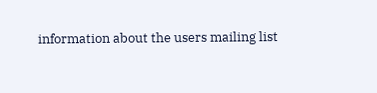information about the users mailing list